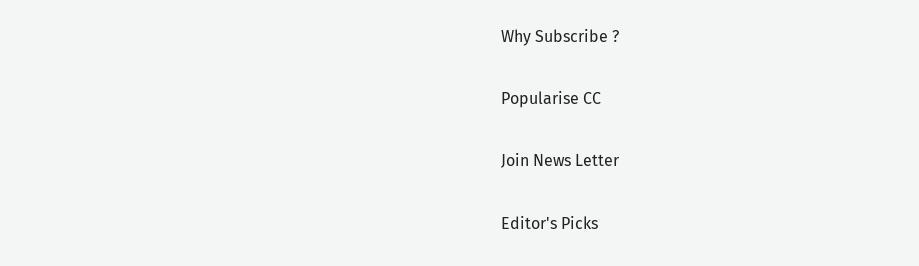Why Subscribe ?

Popularise CC

Join News Letter

Editor's Picks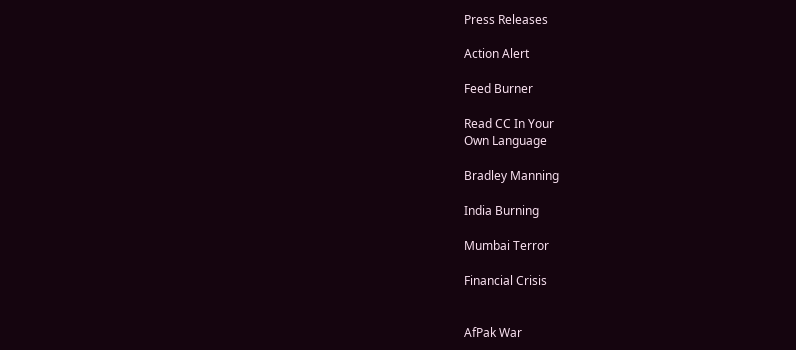Press Releases

Action Alert

Feed Burner

Read CC In Your
Own Language

Bradley Manning

India Burning

Mumbai Terror

Financial Crisis


AfPak War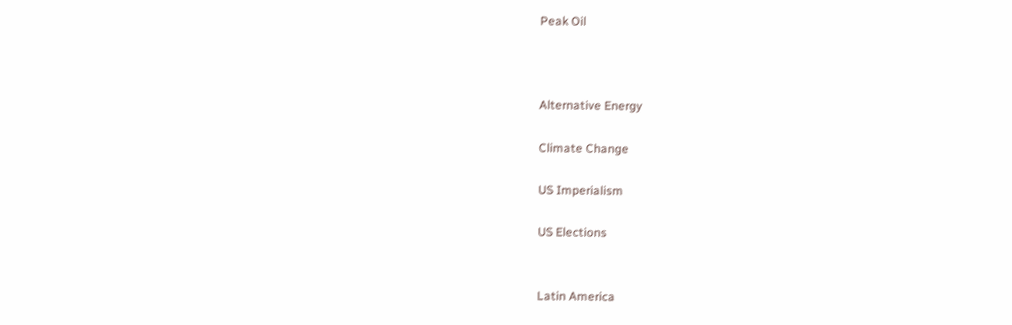Peak Oil



Alternative Energy

Climate Change

US Imperialism

US Elections


Latin America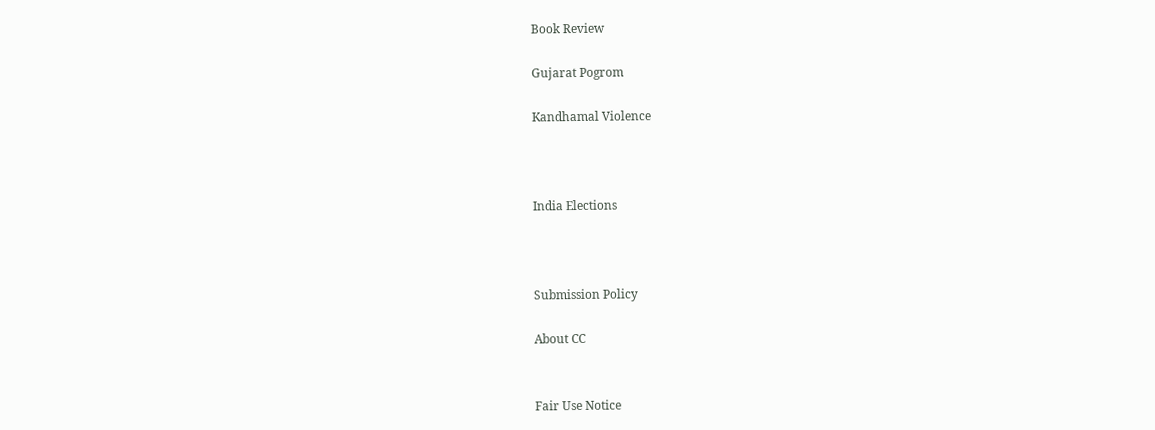Book Review

Gujarat Pogrom

Kandhamal Violence



India Elections



Submission Policy

About CC


Fair Use Notice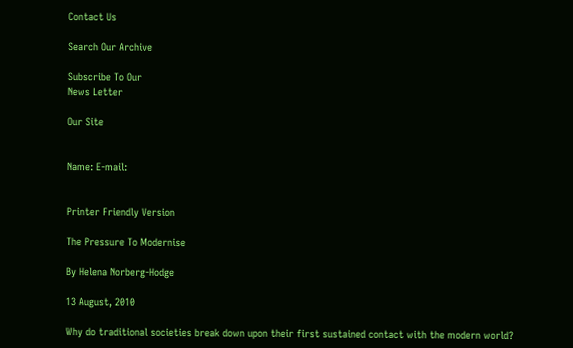Contact Us

Search Our Archive

Subscribe To Our
News Letter

Our Site


Name: E-mail:


Printer Friendly Version

The Pressure To Modernise

By Helena Norberg-Hodge

13 August, 2010

Why do traditional societies break down upon their first sustained contact with the modern world?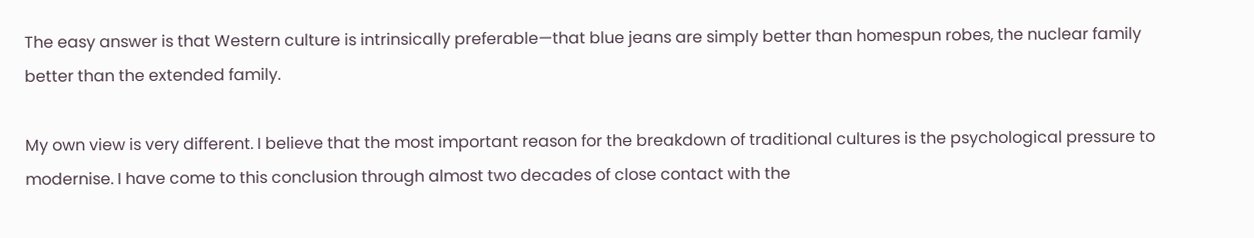The easy answer is that Western culture is intrinsically preferable—that blue jeans are simply better than homespun robes, the nuclear family better than the extended family.

My own view is very different. I believe that the most important reason for the breakdown of traditional cultures is the psychological pressure to modernise. I have come to this conclusion through almost two decades of close contact with the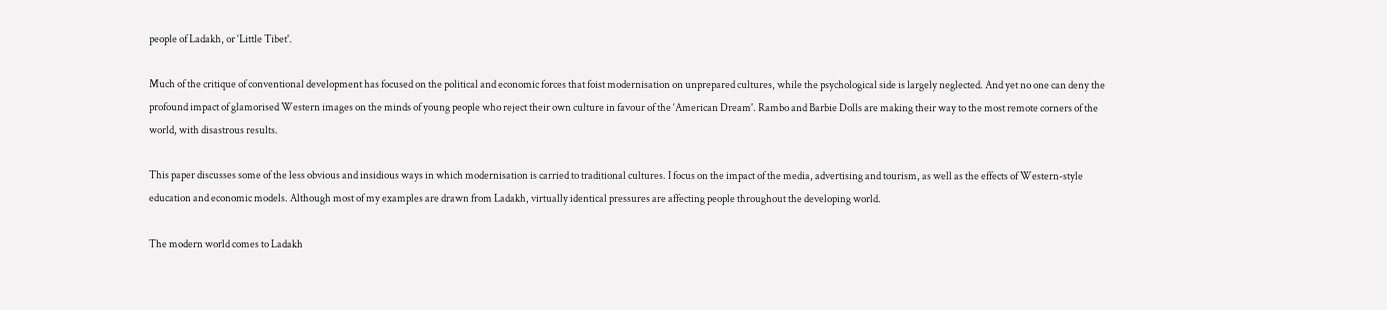people of Ladakh, or ‘Little Tibet'.

Much of the critique of conventional development has focused on the political and economic forces that foist modernisation on unprepared cultures, while the psychological side is largely neglected. And yet no one can deny the profound impact of glamorised Western images on the minds of young people who reject their own culture in favour of the ‘American Dream'. Rambo and Barbie Dolls are making their way to the most remote corners of the world, with disastrous results.

This paper discusses some of the less obvious and insidious ways in which modernisation is carried to traditional cultures. I focus on the impact of the media, advertising and tourism, as well as the effects of Western-style education and economic models. Although most of my examples are drawn from Ladakh, virtually identical pressures are affecting people throughout the developing world.

The modern world comes to Ladakh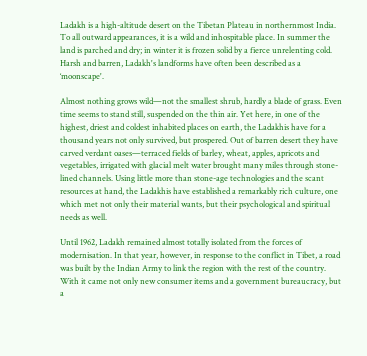Ladakh is a high-altitude desert on the Tibetan Plateau in northernmost India. To all outward appearances, it is a wild and inhospitable place. In summer the land is parched and dry; in winter it is frozen solid by a fierce unrelenting cold. Harsh and barren, Ladakh's landforms have often been described as a ‘moonscape'.

Almost nothing grows wild—not the smallest shrub, hardly a blade of grass. Even time seems to stand still, suspended on the thin air. Yet here, in one of the highest, driest and coldest inhabited places on earth, the Ladakhis have for a thousand years not only survived, but prospered. Out of barren desert they have carved verdant oases—terraced fields of barley, wheat, apples, apricots and vegetables, irrigated with glacial melt water brought many miles through stone-lined channels. Using little more than stone-age technologies and the scant resources at hand, the Ladakhis have established a remarkably rich culture, one which met not only their material wants, but their psychological and spiritual needs as well.

Until 1962, Ladakh remained almost totally isolated from the forces of modernisation. In that year, however, in response to the conflict in Tibet, a road was built by the Indian Army to link the region with the rest of the country. With it came not only new consumer items and a government bureaucracy, but a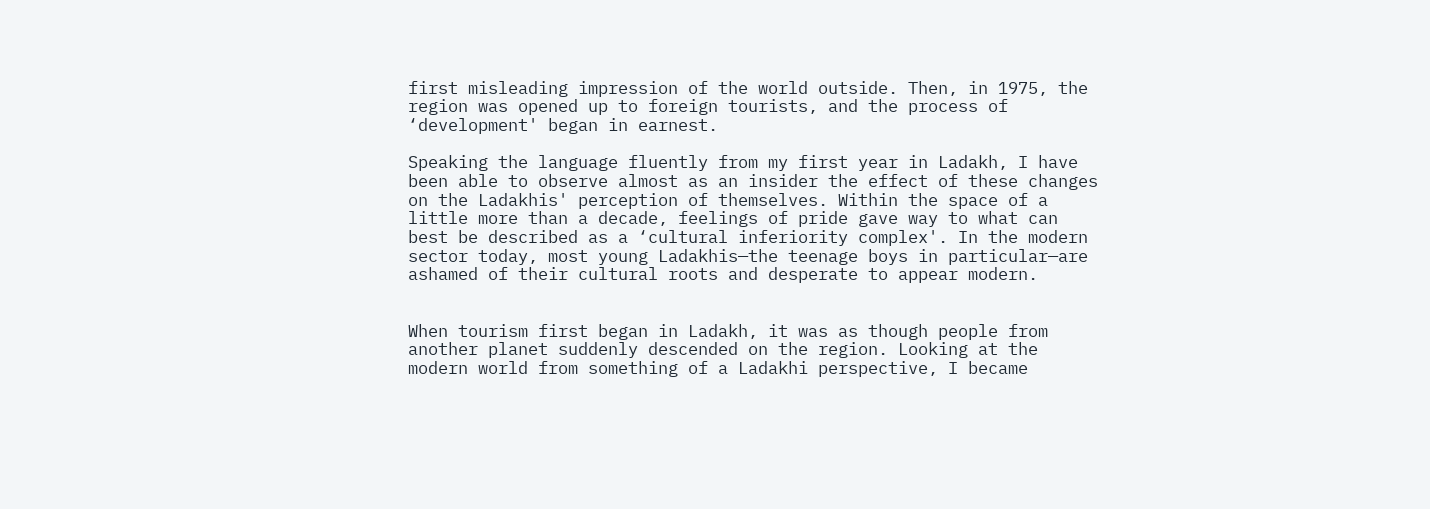first misleading impression of the world outside. Then, in 1975, the region was opened up to foreign tourists, and the process of ‘development' began in earnest.

Speaking the language fluently from my first year in Ladakh, I have been able to observe almost as an insider the effect of these changes on the Ladakhis' perception of themselves. Within the space of a little more than a decade, feelings of pride gave way to what can best be described as a ‘cultural inferiority complex'. In the modern sector today, most young Ladakhis—the teenage boys in particular—are ashamed of their cultural roots and desperate to appear modern.


When tourism first began in Ladakh, it was as though people from another planet suddenly descended on the region. Looking at the modern world from something of a Ladakhi perspective, I became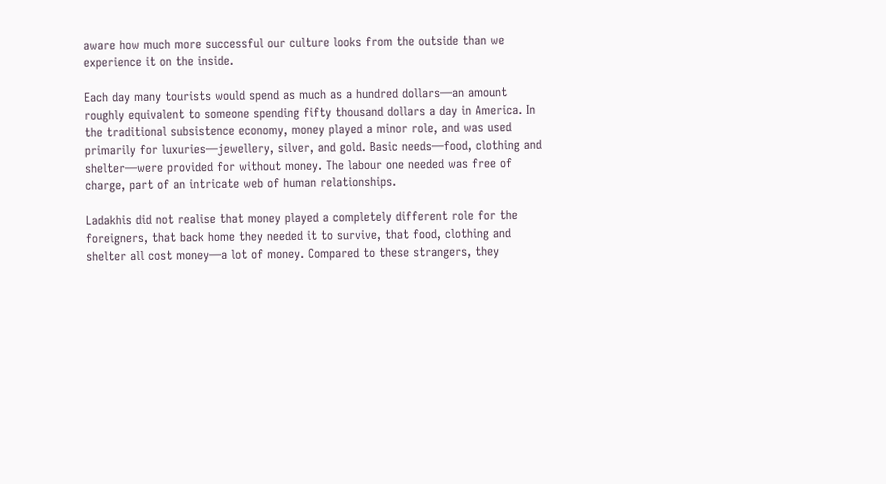aware how much more successful our culture looks from the outside than we experience it on the inside.

Each day many tourists would spend as much as a hundred dollars—an amount roughly equivalent to someone spending fifty thousand dollars a day in America. In the traditional subsistence economy, money played a minor role, and was used primarily for luxuries—jewellery, silver, and gold. Basic needs—food, clothing and shelter—were provided for without money. The labour one needed was free of charge, part of an intricate web of human relationships.

Ladakhis did not realise that money played a completely different role for the foreigners, that back home they needed it to survive, that food, clothing and shelter all cost money—a lot of money. Compared to these strangers, they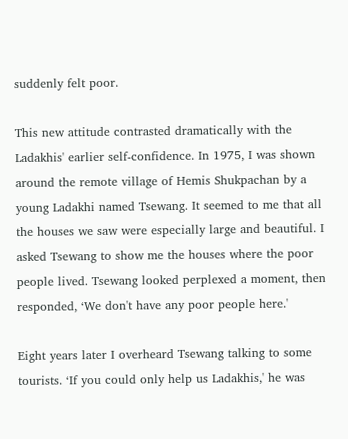suddenly felt poor.

This new attitude contrasted dramatically with the Ladakhis' earlier self-confidence. In 1975, I was shown around the remote village of Hemis Shukpachan by a young Ladakhi named Tsewang. It seemed to me that all the houses we saw were especially large and beautiful. I asked Tsewang to show me the houses where the poor people lived. Tsewang looked perplexed a moment, then responded, ‘We don't have any poor people here.'

Eight years later I overheard Tsewang talking to some tourists. ‘If you could only help us Ladakhis,' he was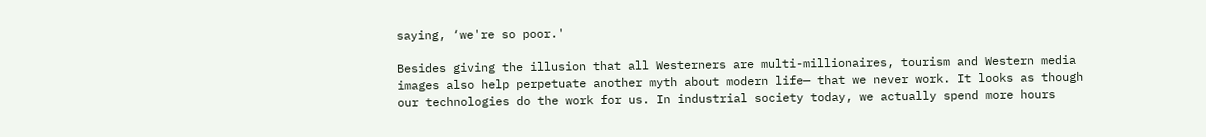saying, ‘we're so poor.'

Besides giving the illusion that all Westerners are multi-millionaires, tourism and Western media images also help perpetuate another myth about modern life— that we never work. It looks as though our technologies do the work for us. In industrial society today, we actually spend more hours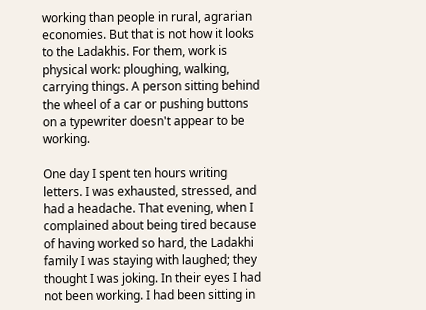working than people in rural, agrarian economies. But that is not how it looks to the Ladakhis. For them, work is physical work: ploughing, walking, carrying things. A person sitting behind the wheel of a car or pushing buttons on a typewriter doesn't appear to be working.

One day I spent ten hours writing letters. I was exhausted, stressed, and had a headache. That evening, when I complained about being tired because of having worked so hard, the Ladakhi family I was staying with laughed; they thought I was joking. In their eyes I had not been working. I had been sitting in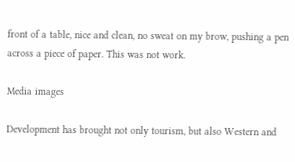front of a table, nice and clean, no sweat on my brow, pushing a pen across a piece of paper. This was not work.

Media images

Development has brought not only tourism, but also Western and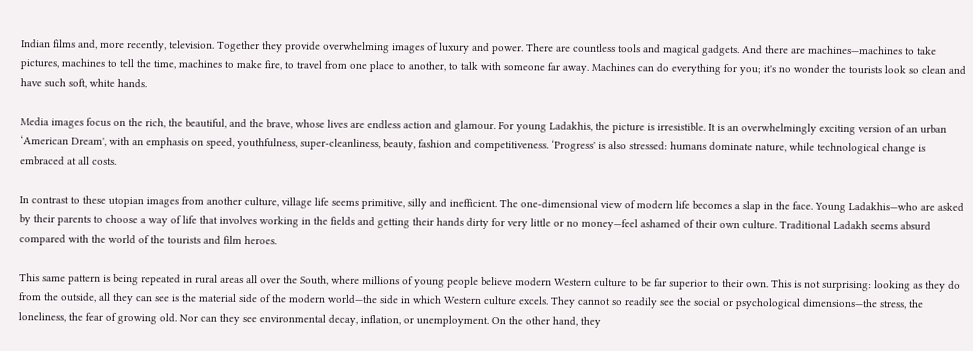Indian films and, more recently, television. Together they provide overwhelming images of luxury and power. There are countless tools and magical gadgets. And there are machines—machines to take pictures, machines to tell the time, machines to make fire, to travel from one place to another, to talk with someone far away. Machines can do everything for you; it's no wonder the tourists look so clean and have such soft, white hands.

Media images focus on the rich, the beautiful, and the brave, whose lives are endless action and glamour. For young Ladakhis, the picture is irresistible. It is an overwhelmingly exciting version of an urban ‘American Dream', with an emphasis on speed, youthfulness, super-cleanliness, beauty, fashion and competitiveness. ‘Progress' is also stressed: humans dominate nature, while technological change is embraced at all costs.

In contrast to these utopian images from another culture, village life seems primitive, silly and inefficient. The one-dimensional view of modern life becomes a slap in the face. Young Ladakhis—who are asked by their parents to choose a way of life that involves working in the fields and getting their hands dirty for very little or no money—feel ashamed of their own culture. Traditional Ladakh seems absurd compared with the world of the tourists and film heroes.

This same pattern is being repeated in rural areas all over the South, where millions of young people believe modern Western culture to be far superior to their own. This is not surprising: looking as they do from the outside, all they can see is the material side of the modern world—the side in which Western culture excels. They cannot so readily see the social or psychological dimensions—the stress, the loneliness, the fear of growing old. Nor can they see environmental decay, inflation, or unemployment. On the other hand, they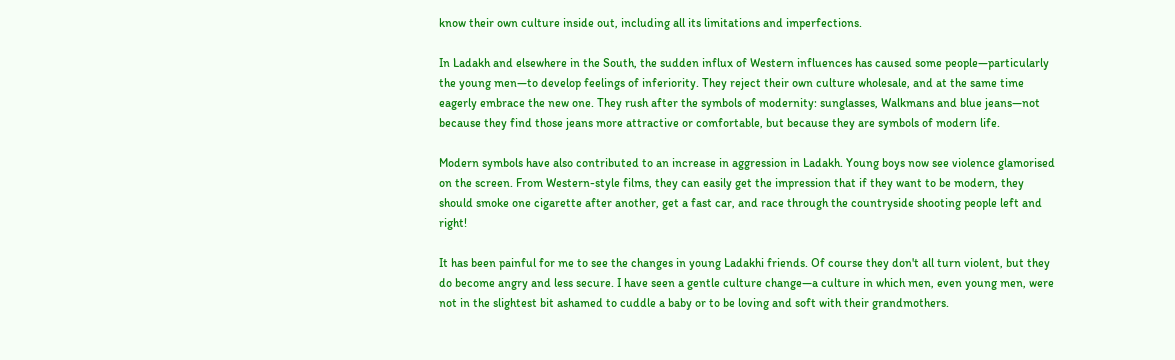know their own culture inside out, including all its limitations and imperfections.

In Ladakh and elsewhere in the South, the sudden influx of Western influences has caused some people—particularly the young men—to develop feelings of inferiority. They reject their own culture wholesale, and at the same time eagerly embrace the new one. They rush after the symbols of modernity: sunglasses, Walkmans and blue jeans—not because they find those jeans more attractive or comfortable, but because they are symbols of modern life.

Modern symbols have also contributed to an increase in aggression in Ladakh. Young boys now see violence glamorised on the screen. From Western-style films, they can easily get the impression that if they want to be modern, they should smoke one cigarette after another, get a fast car, and race through the countryside shooting people left and right!

It has been painful for me to see the changes in young Ladakhi friends. Of course they don't all turn violent, but they do become angry and less secure. I have seen a gentle culture change—a culture in which men, even young men, were not in the slightest bit ashamed to cuddle a baby or to be loving and soft with their grandmothers.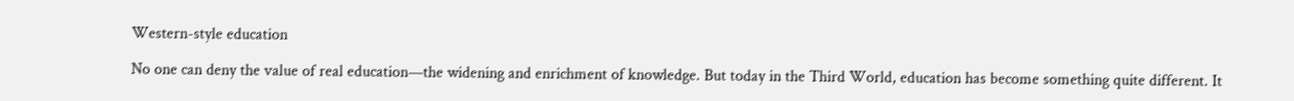Western-style education

No one can deny the value of real education—the widening and enrichment of knowledge. But today in the Third World, education has become something quite different. It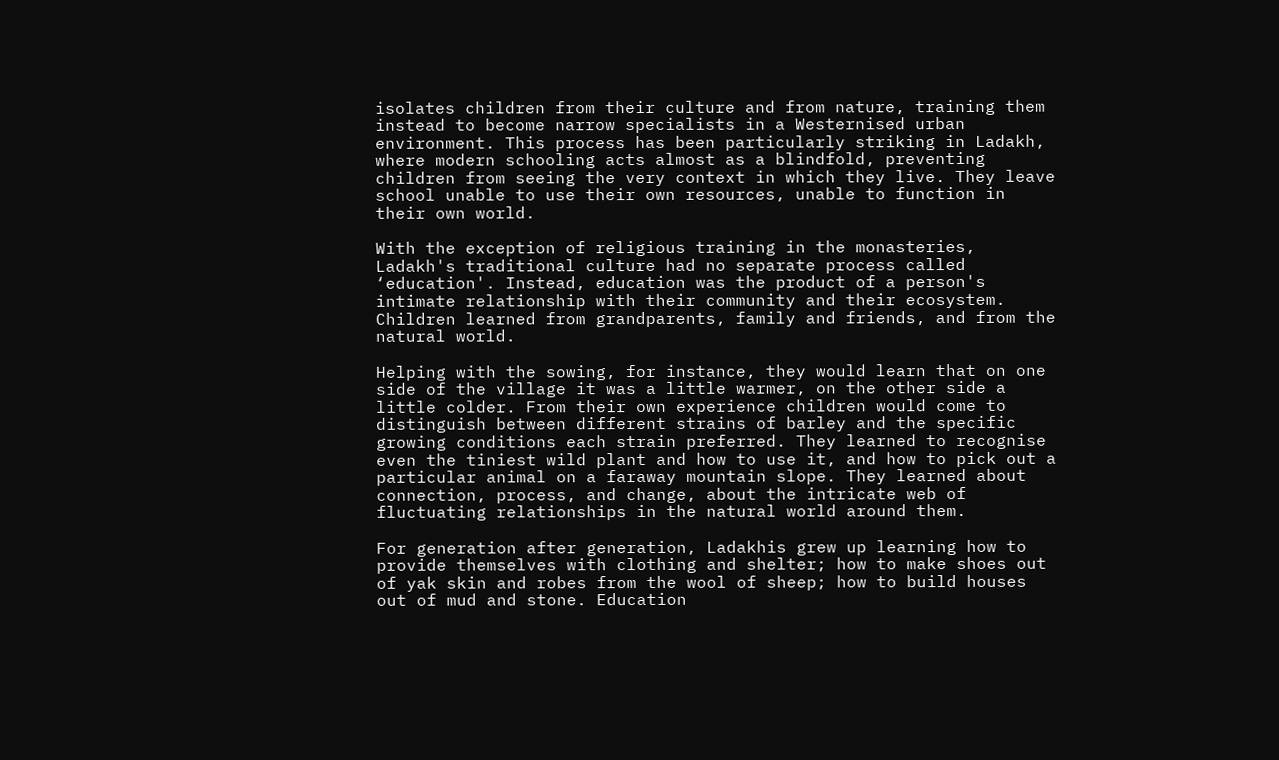isolates children from their culture and from nature, training them instead to become narrow specialists in a Westernised urban environment. This process has been particularly striking in Ladakh, where modern schooling acts almost as a blindfold, preventing children from seeing the very context in which they live. They leave school unable to use their own resources, unable to function in their own world.

With the exception of religious training in the monasteries, Ladakh's traditional culture had no separate process called ‘education'. Instead, education was the product of a person's intimate relationship with their community and their ecosystem. Children learned from grandparents, family and friends, and from the natural world.

Helping with the sowing, for instance, they would learn that on one side of the village it was a little warmer, on the other side a little colder. From their own experience children would come to distinguish between different strains of barley and the specific growing conditions each strain preferred. They learned to recognise even the tiniest wild plant and how to use it, and how to pick out a particular animal on a faraway mountain slope. They learned about connection, process, and change, about the intricate web of fluctuating relationships in the natural world around them.

For generation after generation, Ladakhis grew up learning how to provide themselves with clothing and shelter; how to make shoes out of yak skin and robes from the wool of sheep; how to build houses out of mud and stone. Education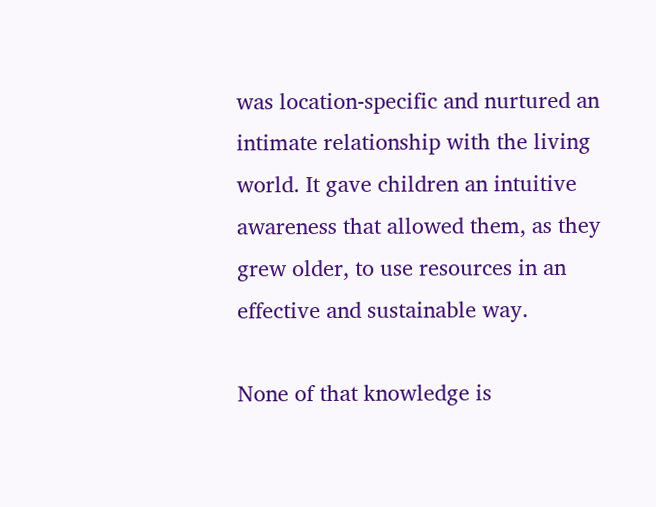was location-specific and nurtured an intimate relationship with the living world. It gave children an intuitive awareness that allowed them, as they grew older, to use resources in an effective and sustainable way.

None of that knowledge is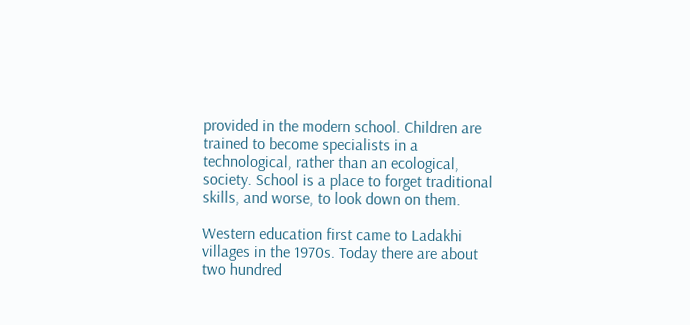provided in the modern school. Children are trained to become specialists in a technological, rather than an ecological, society. School is a place to forget traditional skills, and worse, to look down on them.

Western education first came to Ladakhi villages in the 1970s. Today there are about two hundred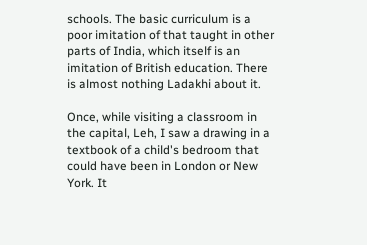schools. The basic curriculum is a poor imitation of that taught in other parts of India, which itself is an imitation of British education. There is almost nothing Ladakhi about it.

Once, while visiting a classroom in the capital, Leh, I saw a drawing in a textbook of a child's bedroom that could have been in London or New York. It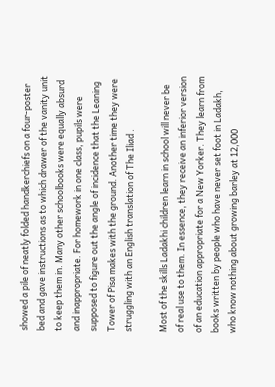showed a pile of neatly folded handkerchiefs on a four-poster bed and gave instructions as to which drawer of the vanity unit to keep them in. Many other schoolbooks were equally absurd and inappropriate. For homework in one class, pupils were supposed to figure out the angle of incidence that the Leaning Tower of Pisa makes with the ground. Another time they were struggling with an English translation of The Iliad .

Most of the skills Ladakhi children learn in school will never be of real use to them. In essence, they receive an inferior version of an education appropriate for a New Yorker. They learn from books written by people who have never set foot in Ladakh, who know nothing about growing barley at 12,000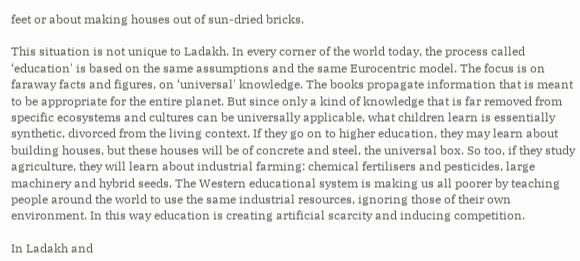feet or about making houses out of sun-dried bricks.

This situation is not unique to Ladakh. In every corner of the world today, the process called ‘education' is based on the same assumptions and the same Eurocentric model. The focus is on faraway facts and figures, on ‘universal' knowledge. The books propagate information that is meant to be appropriate for the entire planet. But since only a kind of knowledge that is far removed from specific ecosystems and cultures can be universally applicable, what children learn is essentially synthetic, divorced from the living context. If they go on to higher education, they may learn about building houses, but these houses will be of concrete and steel, the universal box. So too, if they study agriculture, they will learn about industrial farming: chemical fertilisers and pesticides, large machinery and hybrid seeds. The Western educational system is making us all poorer by teaching people around the world to use the same industrial resources, ignoring those of their own environment. In this way education is creating artificial scarcity and inducing competition.

In Ladakh and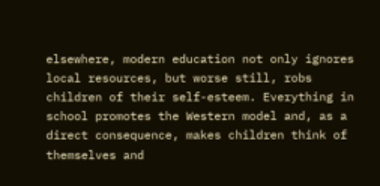elsewhere, modern education not only ignores local resources, but worse still, robs children of their self-esteem. Everything in school promotes the Western model and, as a direct consequence, makes children think of themselves and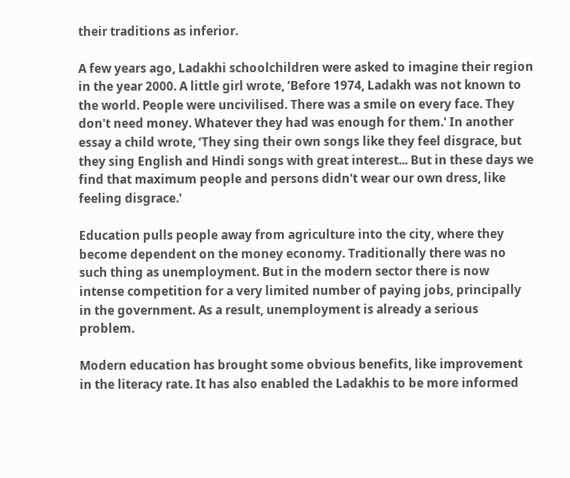their traditions as inferior.

A few years ago, Ladakhi schoolchildren were asked to imagine their region in the year 2000. A little girl wrote, ‘Before 1974, Ladakh was not known to the world. People were uncivilised. There was a smile on every face. They don't need money. Whatever they had was enough for them.' In another essay a child wrote, ‘They sing their own songs like they feel disgrace, but they sing English and Hindi songs with great interest... But in these days we find that maximum people and persons didn't wear our own dress, like feeling disgrace.'

Education pulls people away from agriculture into the city, where they become dependent on the money economy. Traditionally there was no such thing as unemployment. But in the modern sector there is now intense competition for a very limited number of paying jobs, principally in the government. As a result, unemployment is already a serious problem.

Modern education has brought some obvious benefits, like improvement in the literacy rate. It has also enabled the Ladakhis to be more informed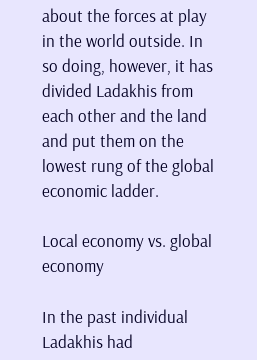about the forces at play in the world outside. In so doing, however, it has divided Ladakhis from each other and the land and put them on the lowest rung of the global economic ladder.

Local economy vs. global economy

In the past individual Ladakhis had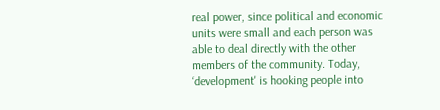real power, since political and economic units were small and each person was able to deal directly with the other members of the community. Today, ‘development' is hooking people into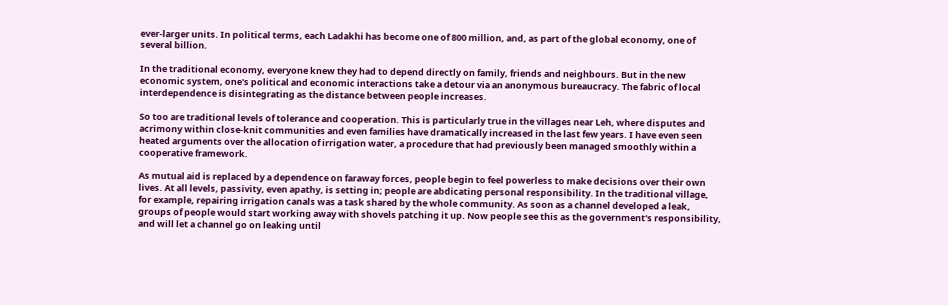ever-larger units. In political terms, each Ladakhi has become one of 800 million, and, as part of the global economy, one of several billion.

In the traditional economy, everyone knew they had to depend directly on family, friends and neighbours. But in the new economic system, one's political and economic interactions take a detour via an anonymous bureaucracy. The fabric of local interdependence is disintegrating as the distance between people increases.

So too are traditional levels of tolerance and cooperation. This is particularly true in the villages near Leh, where disputes and acrimony within close-knit communities and even families have dramatically increased in the last few years. I have even seen heated arguments over the allocation of irrigation water, a procedure that had previously been managed smoothly within a cooperative framework.

As mutual aid is replaced by a dependence on faraway forces, people begin to feel powerless to make decisions over their own lives. At all levels, passivity, even apathy, is setting in; people are abdicating personal responsibility. In the traditional village, for example, repairing irrigation canals was a task shared by the whole community. As soon as a channel developed a leak, groups of people would start working away with shovels patching it up. Now people see this as the government's responsibility, and will let a channel go on leaking until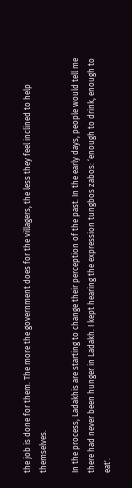the job is done for them. The more the government does for the villagers, the less they feel inclined to help themselves.

In the process, Ladakhis are starting to change their perception of the past. In the early days, people would tell me there had never been hunger in Ladakh. I kept hearing the expression tungbos zabos: ‘enough to drink, enough to eat'.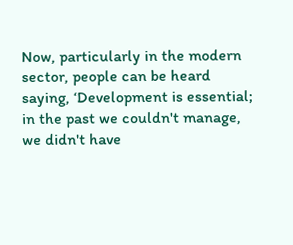Now, particularly in the modern sector, people can be heard saying, ‘Development is essential; in the past we couldn't manage, we didn't have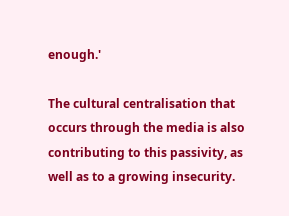enough.'

The cultural centralisation that occurs through the media is also contributing to this passivity, as well as to a growing insecurity.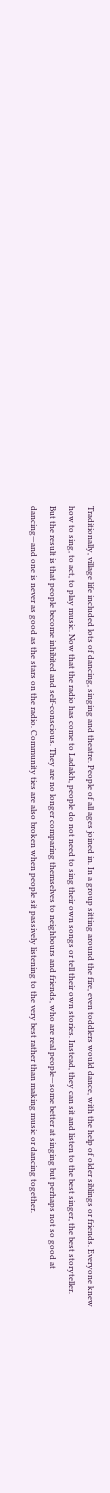Traditionally, village life included lots of dancing, singing and theatre. People of all ages joined in. In a group sitting around the fire, even toddlers would dance, with the help of older siblings or friends. Everyone knew how to sing, to act, to play music. Now that the radio has come to Ladakh, people do not need to sing their own songs or tell their own stories. Instead, they can sit and listen to the best singer, the best storyteller. But the result is that people become inhibited and self-conscious. They are no longer comparing themselves to neighbours and friends, who are real people—some better at singing but perhaps not so good at dancing—and one is never as good as the stars on the radio. Community ties are also broken when people sit passively listening to the very best rather than making music or dancing together.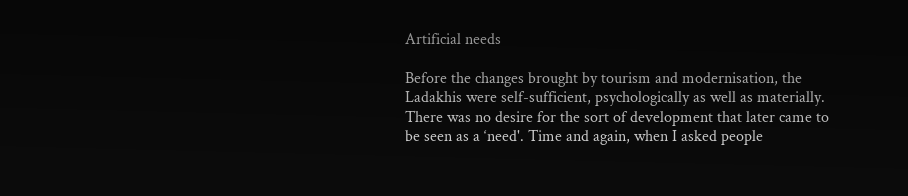Artificial needs

Before the changes brought by tourism and modernisation, the Ladakhis were self-sufficient, psychologically as well as materially. There was no desire for the sort of development that later came to be seen as a ‘need'. Time and again, when I asked people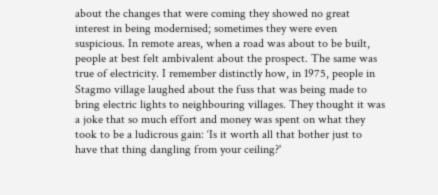about the changes that were coming they showed no great interest in being modernised; sometimes they were even suspicious. In remote areas, when a road was about to be built, people at best felt ambivalent about the prospect. The same was true of electricity. I remember distinctly how, in 1975, people in Stagmo village laughed about the fuss that was being made to bring electric lights to neighbouring villages. They thought it was a joke that so much effort and money was spent on what they took to be a ludicrous gain: ‘Is it worth all that bother just to have that thing dangling from your ceiling?'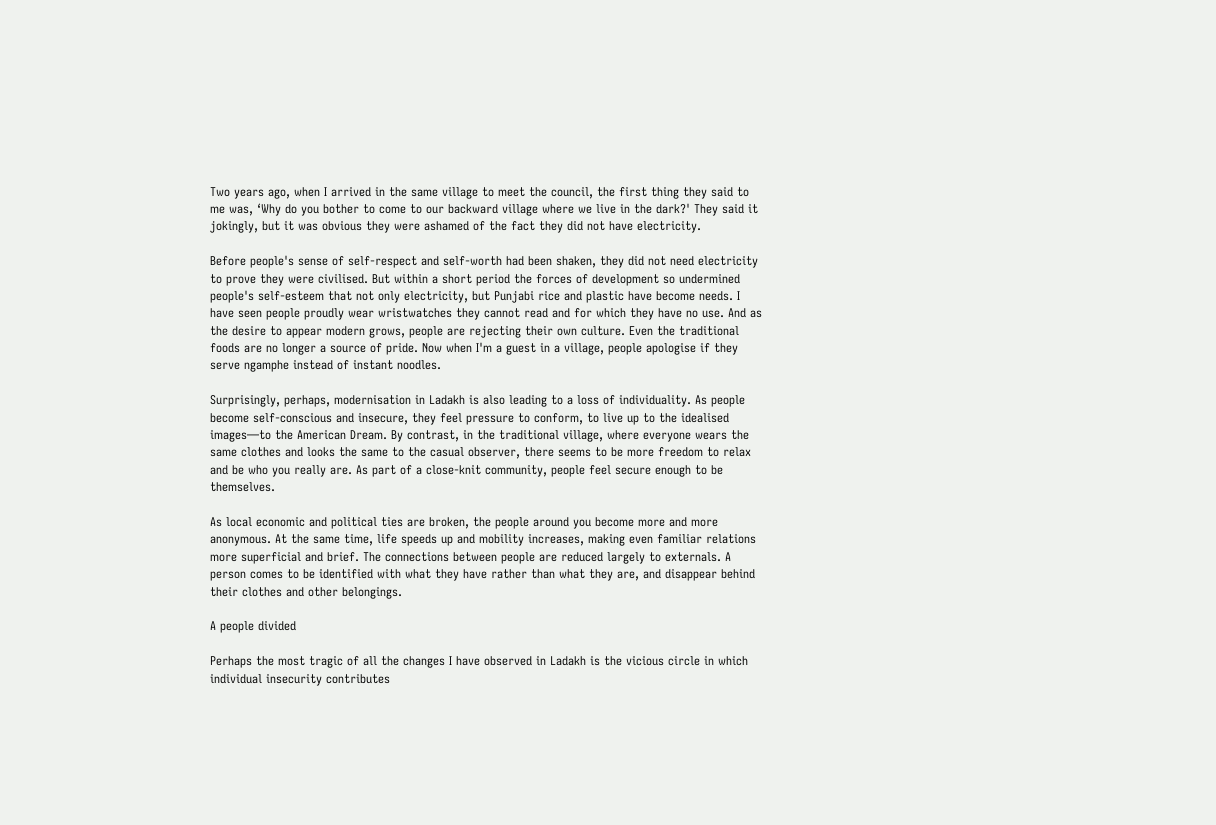Two years ago, when I arrived in the same village to meet the council, the first thing they said to me was, ‘Why do you bother to come to our backward village where we live in the dark?' They said it jokingly, but it was obvious they were ashamed of the fact they did not have electricity.

Before people's sense of self-respect and self-worth had been shaken, they did not need electricity to prove they were civilised. But within a short period the forces of development so undermined people's self-esteem that not only electricity, but Punjabi rice and plastic have become needs. I have seen people proudly wear wristwatches they cannot read and for which they have no use. And as the desire to appear modern grows, people are rejecting their own culture. Even the traditional foods are no longer a source of pride. Now when I'm a guest in a village, people apologise if they serve ngamphe instead of instant noodles.

Surprisingly, perhaps, modernisation in Ladakh is also leading to a loss of individuality. As people become self-conscious and insecure, they feel pressure to conform, to live up to the idealised images—to the American Dream. By contrast, in the traditional village, where everyone wears the same clothes and looks the same to the casual observer, there seems to be more freedom to relax and be who you really are. As part of a close-knit community, people feel secure enough to be themselves.

As local economic and political ties are broken, the people around you become more and more anonymous. At the same time, life speeds up and mobility increases, making even familiar relations more superficial and brief. The connections between people are reduced largely to externals. A person comes to be identified with what they have rather than what they are, and disappear behind their clothes and other belongings.

A people divided

Perhaps the most tragic of all the changes I have observed in Ladakh is the vicious circle in which individual insecurity contributes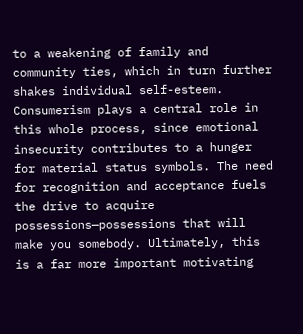to a weakening of family and community ties, which in turn further shakes individual self-esteem. Consumerism plays a central role in this whole process, since emotional insecurity contributes to a hunger for material status symbols. The need for recognition and acceptance fuels the drive to acquire possessions—possessions that will make you somebody. Ultimately, this is a far more important motivating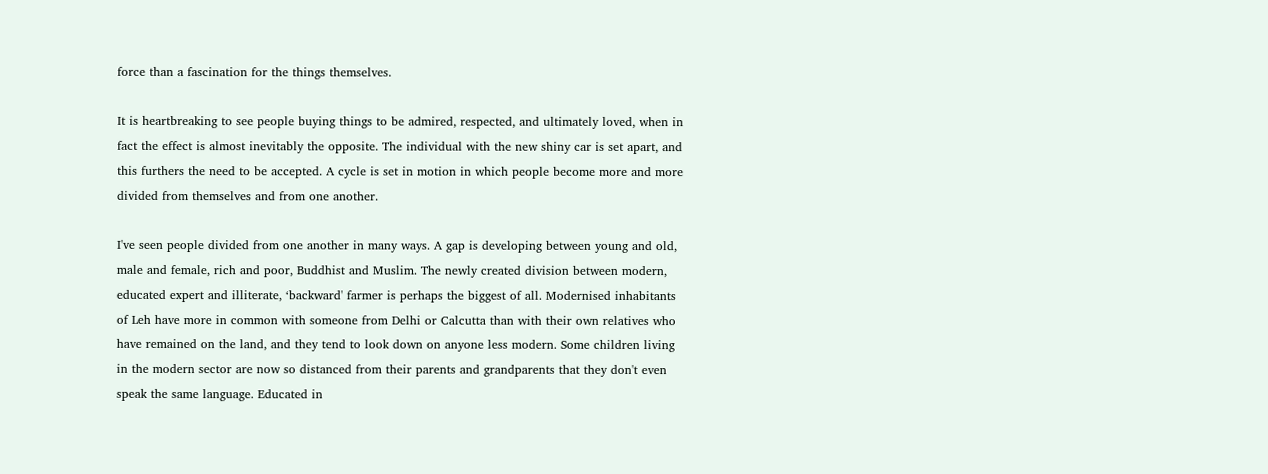force than a fascination for the things themselves.

It is heartbreaking to see people buying things to be admired, respected, and ultimately loved, when in fact the effect is almost inevitably the opposite. The individual with the new shiny car is set apart, and this furthers the need to be accepted. A cycle is set in motion in which people become more and more divided from themselves and from one another.

I've seen people divided from one another in many ways. A gap is developing between young and old, male and female, rich and poor, Buddhist and Muslim. The newly created division between modern, educated expert and illiterate, ‘backward' farmer is perhaps the biggest of all. Modernised inhabitants of Leh have more in common with someone from Delhi or Calcutta than with their own relatives who have remained on the land, and they tend to look down on anyone less modern. Some children living in the modern sector are now so distanced from their parents and grandparents that they don't even speak the same language. Educated in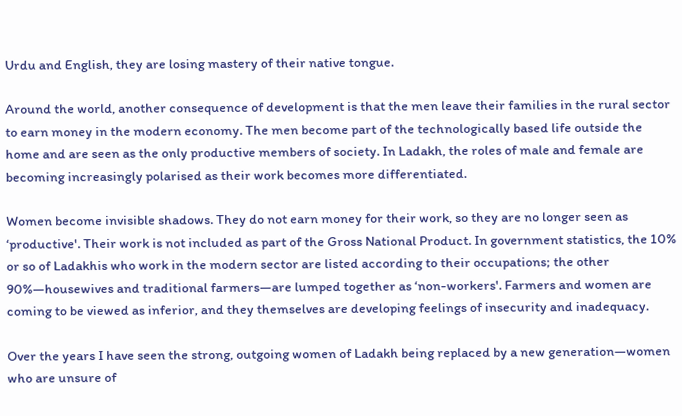Urdu and English, they are losing mastery of their native tongue.

Around the world, another consequence of development is that the men leave their families in the rural sector to earn money in the modern economy. The men become part of the technologically based life outside the home and are seen as the only productive members of society. In Ladakh, the roles of male and female are becoming increasingly polarised as their work becomes more differentiated.

Women become invisible shadows. They do not earn money for their work, so they are no longer seen as ‘productive'. Their work is not included as part of the Gross National Product. In government statistics, the 10% or so of Ladakhis who work in the modern sector are listed according to their occupations; the other 90%—housewives and traditional farmers—are lumped together as ‘non-workers'. Farmers and women are coming to be viewed as inferior, and they themselves are developing feelings of insecurity and inadequacy.

Over the years I have seen the strong, outgoing women of Ladakh being replaced by a new generation—women who are unsure of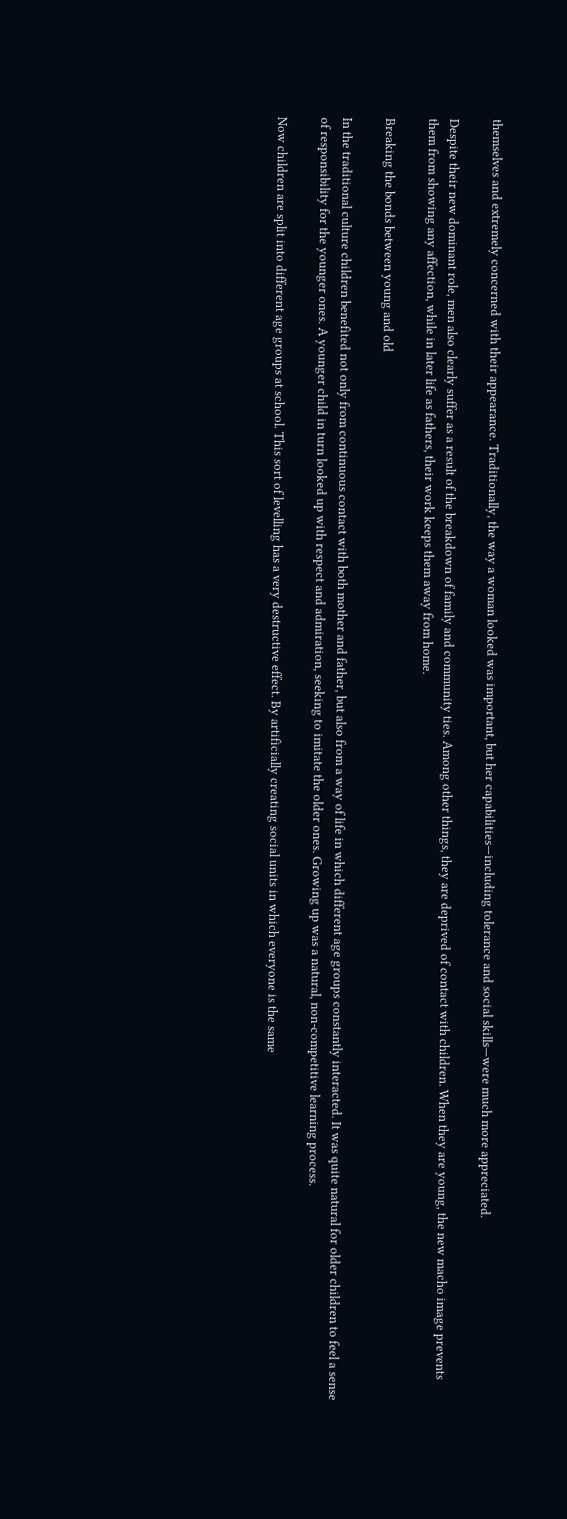themselves and extremely concerned with their appearance. Traditionally, the way a woman looked was important, but her capabilities—including tolerance and social skills—were much more appreciated.

Despite their new dominant role, men also clearly suffer as a result of the breakdown of family and community ties. Among other things, they are deprived of contact with children. When they are young, the new macho image prevents them from showing any affection, while in later life as fathers, their work keeps them away from home.

Breaking the bonds between young and old

In the traditional culture children benefited not only from continuous contact with both mother and father, but also from a way of life in which different age groups constantly interacted. It was quite natural for older children to feel a sense of responsibility for the younger ones. A younger child in turn looked up with respect and admiration, seeking to imitate the older ones. Growing up was a natural, non-competitive learning process.

Now children are split into different age groups at school. This sort of levelling has a very destructive effect. By artificially creating social units in which everyone is the same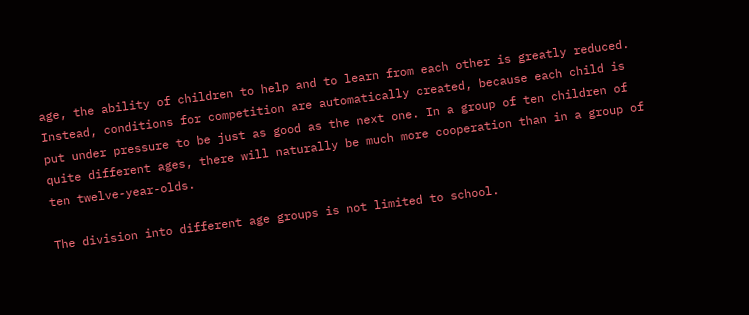age, the ability of children to help and to learn from each other is greatly reduced. Instead, conditions for competition are automatically created, because each child is put under pressure to be just as good as the next one. In a group of ten children of quite different ages, there will naturally be much more cooperation than in a group of ten twelve-year-olds.

The division into different age groups is not limited to school.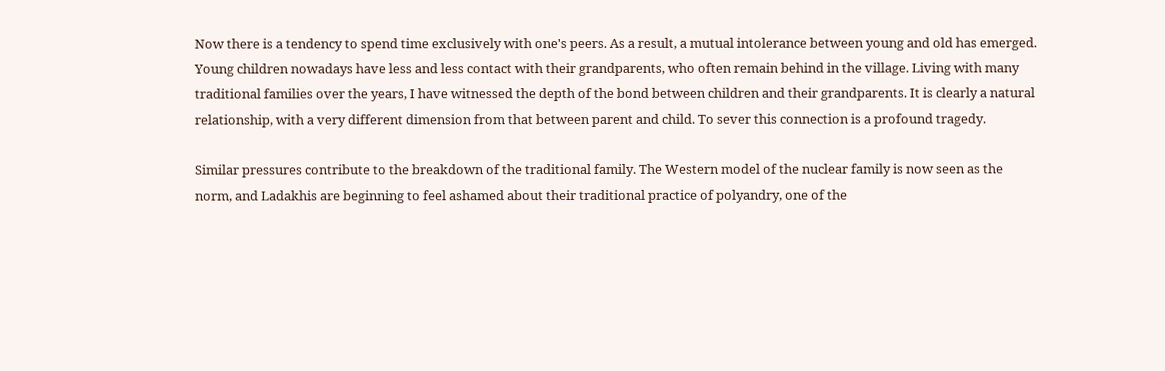Now there is a tendency to spend time exclusively with one's peers. As a result, a mutual intolerance between young and old has emerged. Young children nowadays have less and less contact with their grandparents, who often remain behind in the village. Living with many traditional families over the years, I have witnessed the depth of the bond between children and their grandparents. It is clearly a natural relationship, with a very different dimension from that between parent and child. To sever this connection is a profound tragedy.

Similar pressures contribute to the breakdown of the traditional family. The Western model of the nuclear family is now seen as the norm, and Ladakhis are beginning to feel ashamed about their traditional practice of polyandry, one of the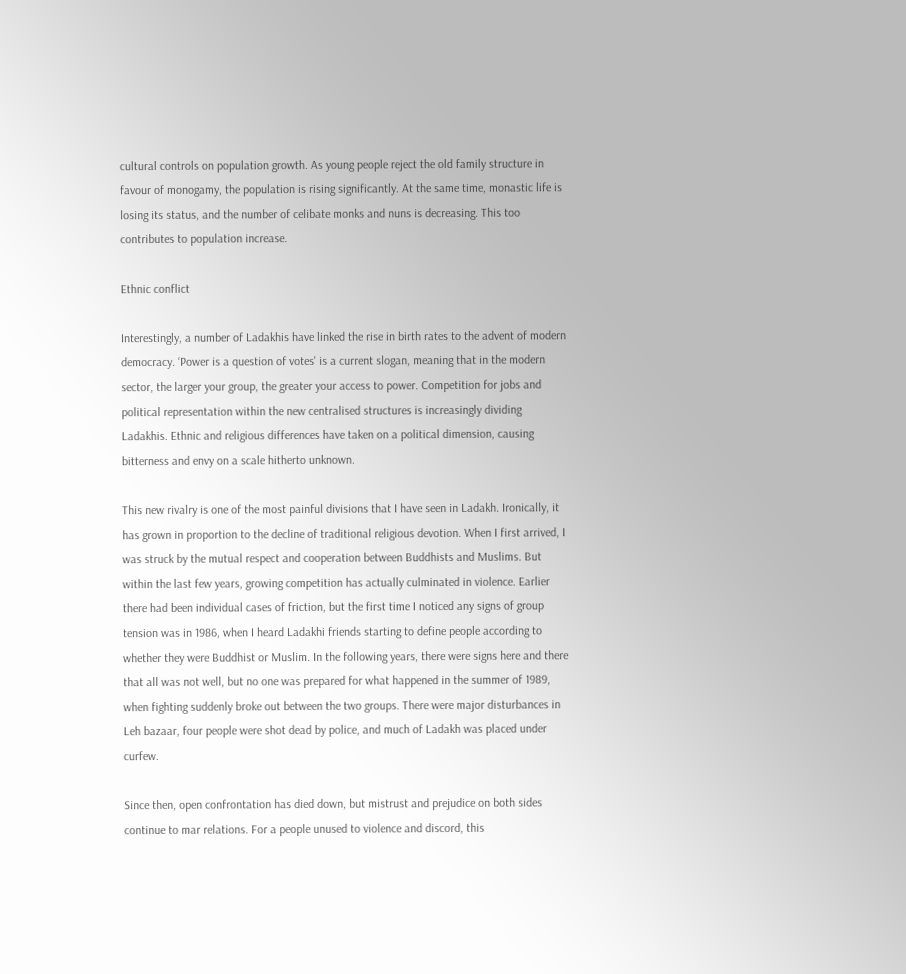cultural controls on population growth. As young people reject the old family structure in favour of monogamy, the population is rising significantly. At the same time, monastic life is losing its status, and the number of celibate monks and nuns is decreasing. This too contributes to population increase.

Ethnic conflict

Interestingly, a number of Ladakhis have linked the rise in birth rates to the advent of modern democracy. ‘Power is a question of votes' is a current slogan, meaning that in the modern sector, the larger your group, the greater your access to power. Competition for jobs and political representation within the new centralised structures is increasingly dividing Ladakhis. Ethnic and religious differences have taken on a political dimension, causing bitterness and envy on a scale hitherto unknown.

This new rivalry is one of the most painful divisions that I have seen in Ladakh. Ironically, it has grown in proportion to the decline of traditional religious devotion. When I first arrived, I was struck by the mutual respect and cooperation between Buddhists and Muslims. But within the last few years, growing competition has actually culminated in violence. Earlier there had been individual cases of friction, but the first time I noticed any signs of group tension was in 1986, when I heard Ladakhi friends starting to define people according to whether they were Buddhist or Muslim. In the following years, there were signs here and there that all was not well, but no one was prepared for what happened in the summer of 1989, when fighting suddenly broke out between the two groups. There were major disturbances in Leh bazaar, four people were shot dead by police, and much of Ladakh was placed under curfew.

Since then, open confrontation has died down, but mistrust and prejudice on both sides continue to mar relations. For a people unused to violence and discord, this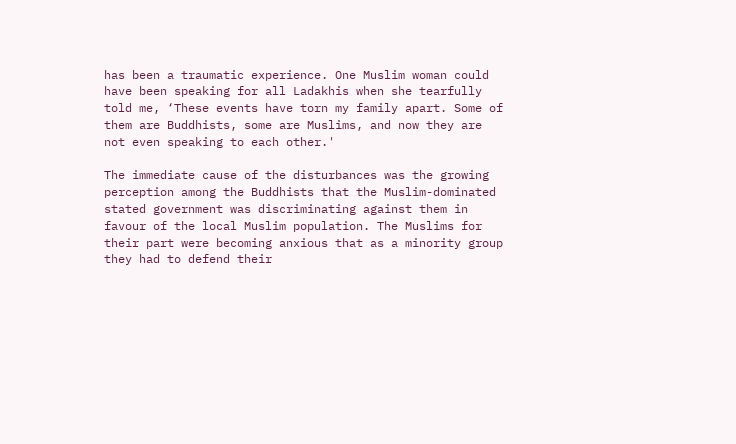has been a traumatic experience. One Muslim woman could have been speaking for all Ladakhis when she tearfully told me, ‘These events have torn my family apart. Some of them are Buddhists, some are Muslims, and now they are not even speaking to each other.'

The immediate cause of the disturbances was the growing perception among the Buddhists that the Muslim-dominated stated government was discriminating against them in favour of the local Muslim population. The Muslims for their part were becoming anxious that as a minority group they had to defend their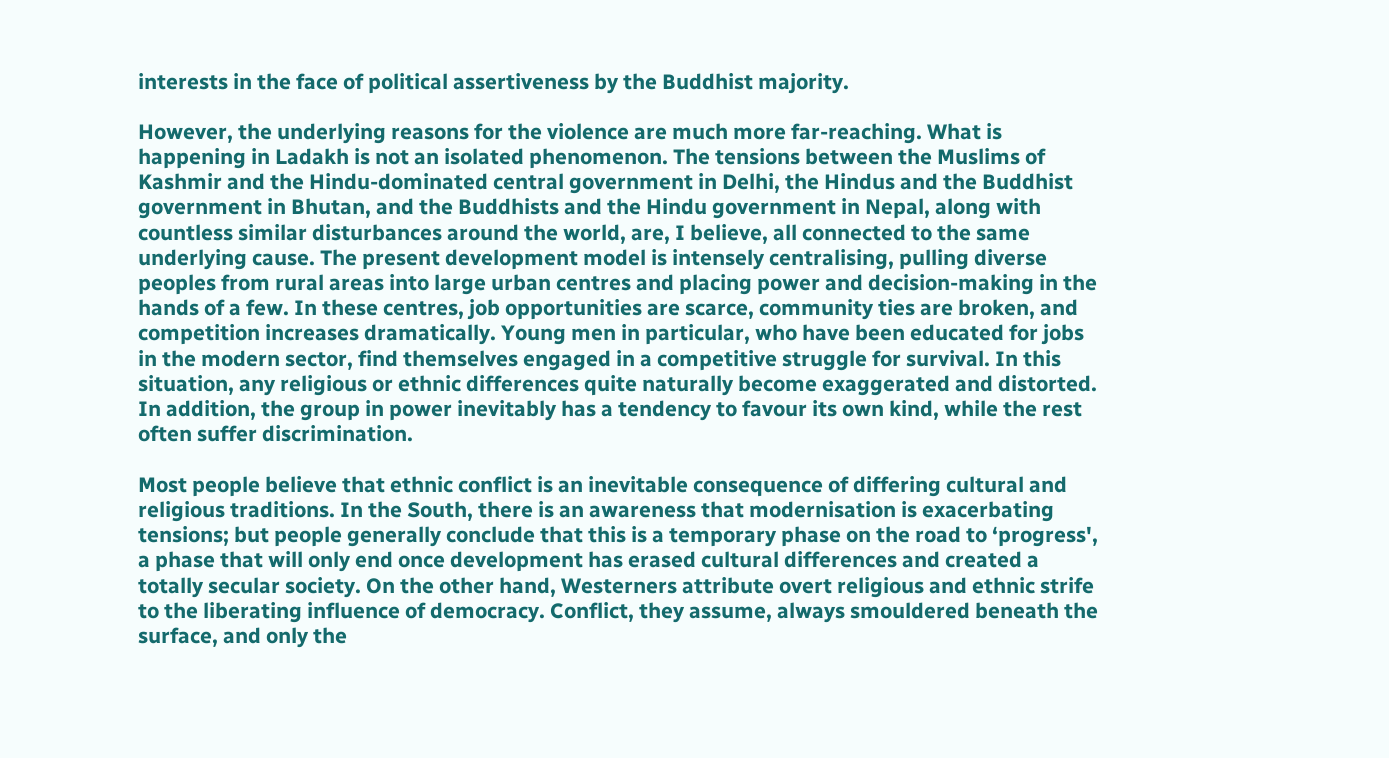interests in the face of political assertiveness by the Buddhist majority.

However, the underlying reasons for the violence are much more far-reaching. What is happening in Ladakh is not an isolated phenomenon. The tensions between the Muslims of Kashmir and the Hindu-dominated central government in Delhi, the Hindus and the Buddhist government in Bhutan, and the Buddhists and the Hindu government in Nepal, along with countless similar disturbances around the world, are, I believe, all connected to the same underlying cause. The present development model is intensely centralising, pulling diverse peoples from rural areas into large urban centres and placing power and decision-making in the hands of a few. In these centres, job opportunities are scarce, community ties are broken, and competition increases dramatically. Young men in particular, who have been educated for jobs in the modern sector, find themselves engaged in a competitive struggle for survival. In this situation, any religious or ethnic differences quite naturally become exaggerated and distorted. In addition, the group in power inevitably has a tendency to favour its own kind, while the rest often suffer discrimination.

Most people believe that ethnic conflict is an inevitable consequence of differing cultural and religious traditions. In the South, there is an awareness that modernisation is exacerbating tensions; but people generally conclude that this is a temporary phase on the road to ‘progress', a phase that will only end once development has erased cultural differences and created a totally secular society. On the other hand, Westerners attribute overt religious and ethnic strife to the liberating influence of democracy. Conflict, they assume, always smouldered beneath the surface, and only the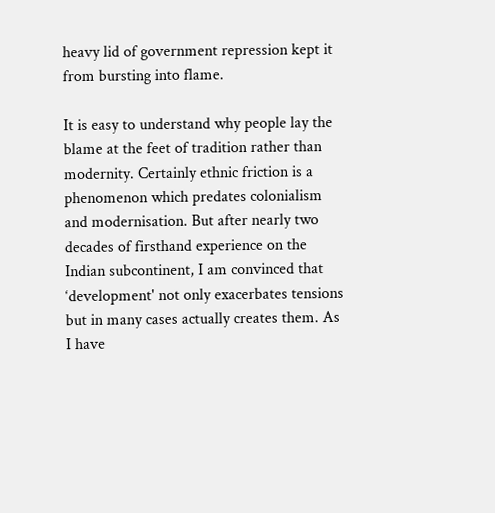heavy lid of government repression kept it from bursting into flame.

It is easy to understand why people lay the blame at the feet of tradition rather than modernity. Certainly ethnic friction is a phenomenon which predates colonialism and modernisation. But after nearly two decades of firsthand experience on the Indian subcontinent, I am convinced that ‘development' not only exacerbates tensions but in many cases actually creates them. As I have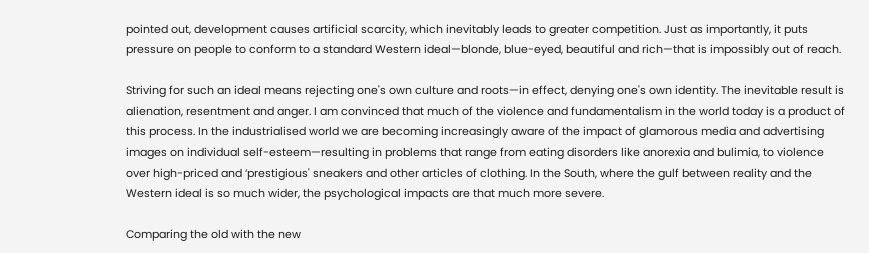pointed out, development causes artificial scarcity, which inevitably leads to greater competition. Just as importantly, it puts pressure on people to conform to a standard Western ideal—blonde, blue-eyed, beautiful and rich—that is impossibly out of reach.

Striving for such an ideal means rejecting one's own culture and roots—in effect, denying one's own identity. The inevitable result is alienation, resentment and anger. I am convinced that much of the violence and fundamentalism in the world today is a product of this process. In the industrialised world we are becoming increasingly aware of the impact of glamorous media and advertising images on individual self-esteem—resulting in problems that range from eating disorders like anorexia and bulimia, to violence over high-priced and ‘prestigious' sneakers and other articles of clothing. In the South, where the gulf between reality and the Western ideal is so much wider, the psychological impacts are that much more severe.

Comparing the old with the new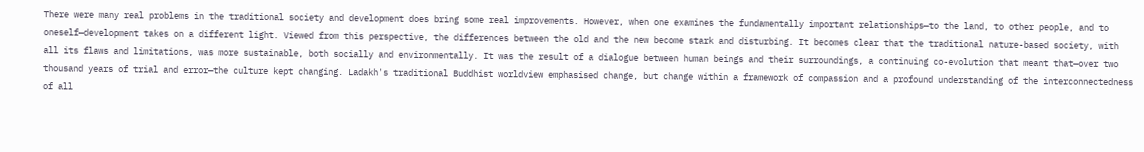There were many real problems in the traditional society and development does bring some real improvements. However, when one examines the fundamentally important relationships—to the land, to other people, and to oneself—development takes on a different light. Viewed from this perspective, the differences between the old and the new become stark and disturbing. It becomes clear that the traditional nature-based society, with all its flaws and limitations, was more sustainable, both socially and environmentally. It was the result of a dialogue between human beings and their surroundings, a continuing co-evolution that meant that—over two thousand years of trial and error—the culture kept changing. Ladakh's traditional Buddhist worldview emphasised change, but change within a framework of compassion and a profound understanding of the interconnectedness of all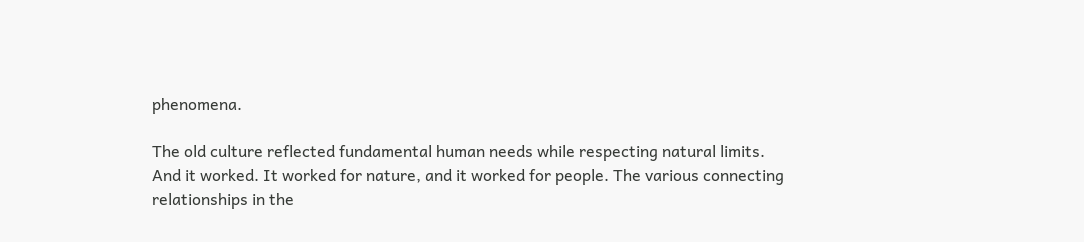phenomena.

The old culture reflected fundamental human needs while respecting natural limits. And it worked. It worked for nature, and it worked for people. The various connecting relationships in the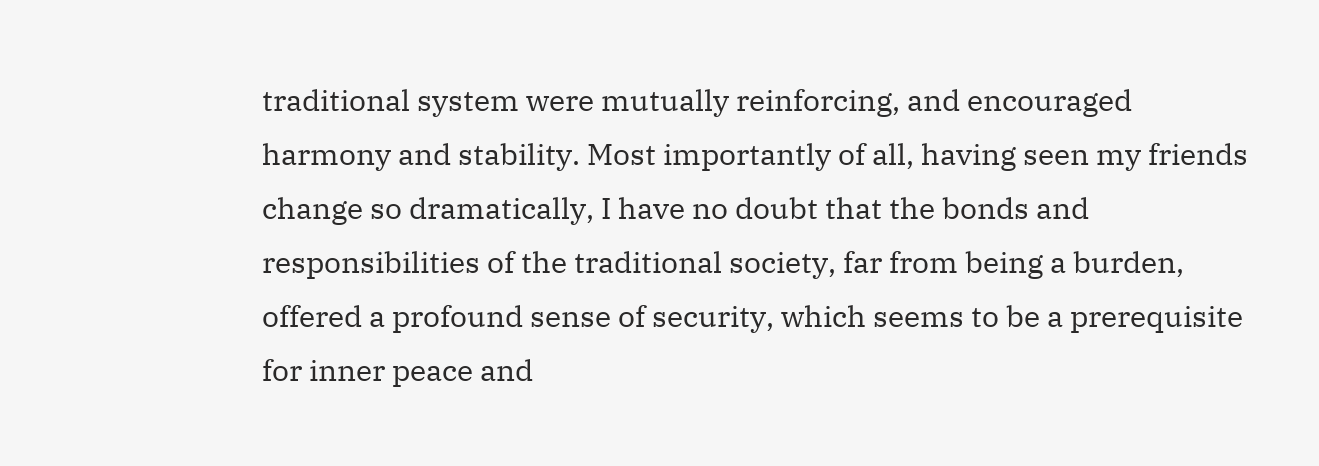traditional system were mutually reinforcing, and encouraged harmony and stability. Most importantly of all, having seen my friends change so dramatically, I have no doubt that the bonds and responsibilities of the traditional society, far from being a burden, offered a profound sense of security, which seems to be a prerequisite for inner peace and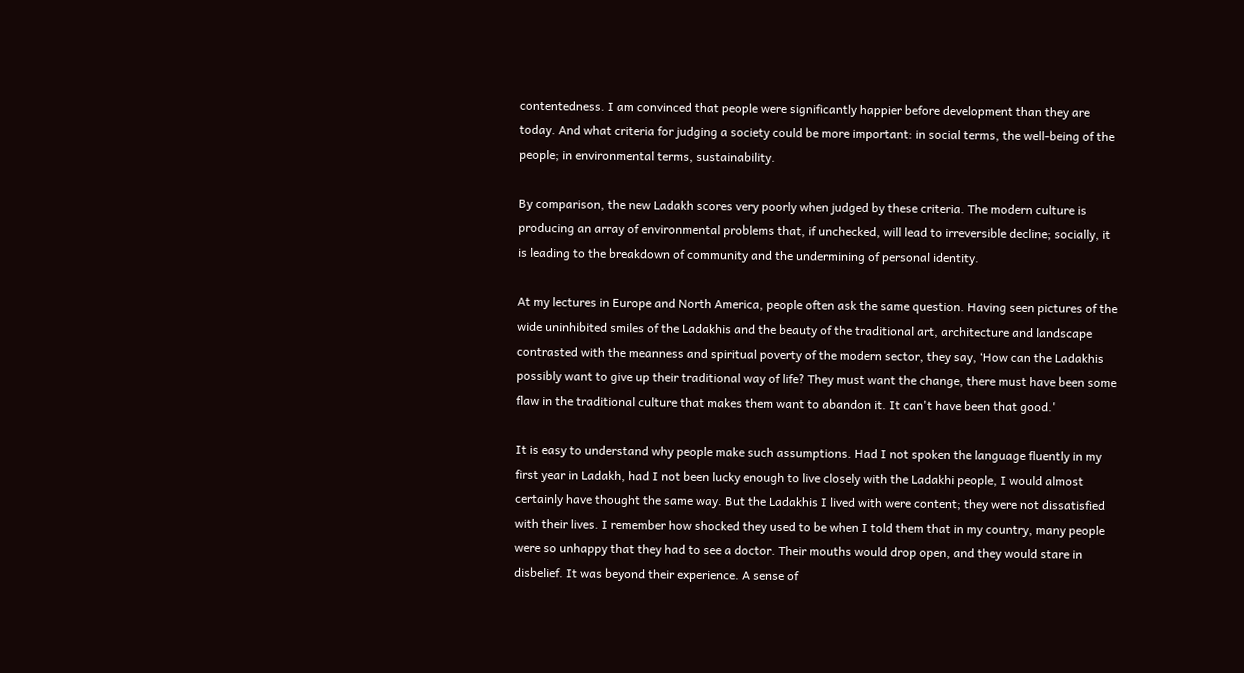contentedness. I am convinced that people were significantly happier before development than they are today. And what criteria for judging a society could be more important: in social terms, the well-being of the people; in environmental terms, sustainability.

By comparison, the new Ladakh scores very poorly when judged by these criteria. The modern culture is producing an array of environmental problems that, if unchecked, will lead to irreversible decline; socially, it is leading to the breakdown of community and the undermining of personal identity.

At my lectures in Europe and North America, people often ask the same question. Having seen pictures of the wide uninhibited smiles of the Ladakhis and the beauty of the traditional art, architecture and landscape contrasted with the meanness and spiritual poverty of the modern sector, they say, ‘How can the Ladakhis possibly want to give up their traditional way of life? They must want the change, there must have been some flaw in the traditional culture that makes them want to abandon it. It can't have been that good.'

It is easy to understand why people make such assumptions. Had I not spoken the language fluently in my first year in Ladakh, had I not been lucky enough to live closely with the Ladakhi people, I would almost certainly have thought the same way. But the Ladakhis I lived with were content; they were not dissatisfied with their lives. I remember how shocked they used to be when I told them that in my country, many people were so unhappy that they had to see a doctor. Their mouths would drop open, and they would stare in disbelief. It was beyond their experience. A sense of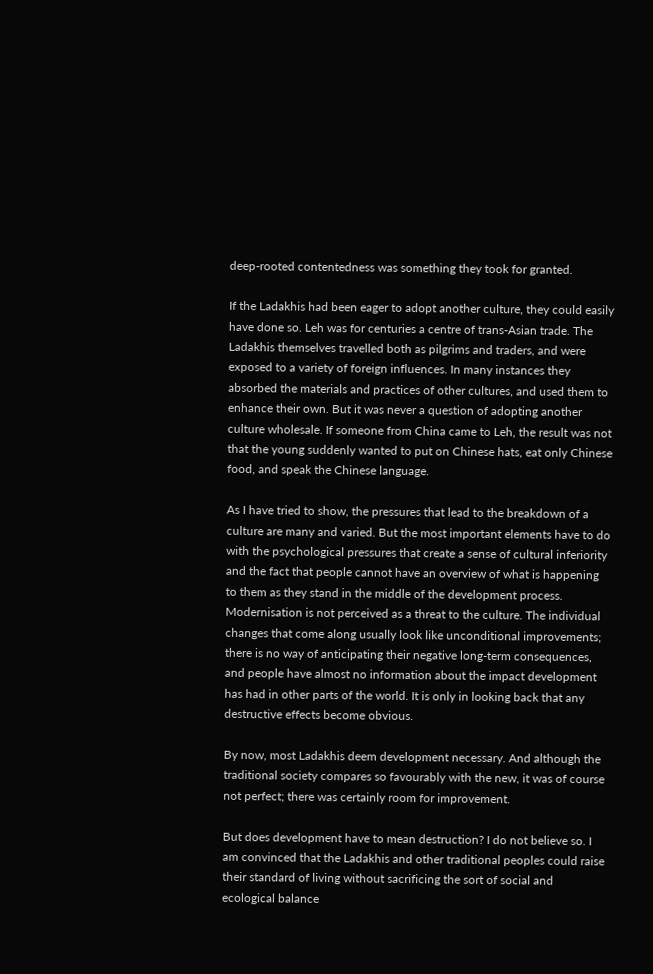deep-rooted contentedness was something they took for granted.

If the Ladakhis had been eager to adopt another culture, they could easily have done so. Leh was for centuries a centre of trans-Asian trade. The Ladakhis themselves travelled both as pilgrims and traders, and were exposed to a variety of foreign influences. In many instances they absorbed the materials and practices of other cultures, and used them to enhance their own. But it was never a question of adopting another culture wholesale. If someone from China came to Leh, the result was not that the young suddenly wanted to put on Chinese hats, eat only Chinese food, and speak the Chinese language.

As I have tried to show, the pressures that lead to the breakdown of a culture are many and varied. But the most important elements have to do with the psychological pressures that create a sense of cultural inferiority and the fact that people cannot have an overview of what is happening to them as they stand in the middle of the development process. Modernisation is not perceived as a threat to the culture. The individual changes that come along usually look like unconditional improvements; there is no way of anticipating their negative long-term consequences, and people have almost no information about the impact development has had in other parts of the world. It is only in looking back that any destructive effects become obvious.

By now, most Ladakhis deem development necessary. And although the traditional society compares so favourably with the new, it was of course not perfect; there was certainly room for improvement.

But does development have to mean destruction? I do not believe so. I am convinced that the Ladakhis and other traditional peoples could raise their standard of living without sacrificing the sort of social and ecological balance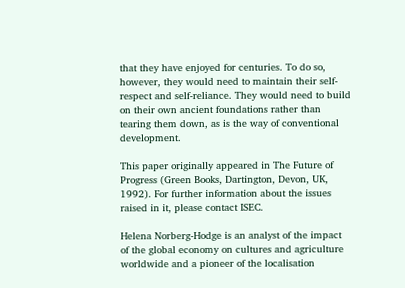that they have enjoyed for centuries. To do so, however, they would need to maintain their self-respect and self-reliance. They would need to build on their own ancient foundations rather than tearing them down, as is the way of conventional development.

This paper originally appeared in The Future of Progress (Green Books, Dartington, Devon, UK, 1992). For further information about the issues raised in it, please contact ISEC.

Helena Norberg-Hodge is an analyst of the impact of the global economy on cultures and agriculture worldwide and a pioneer of the localisation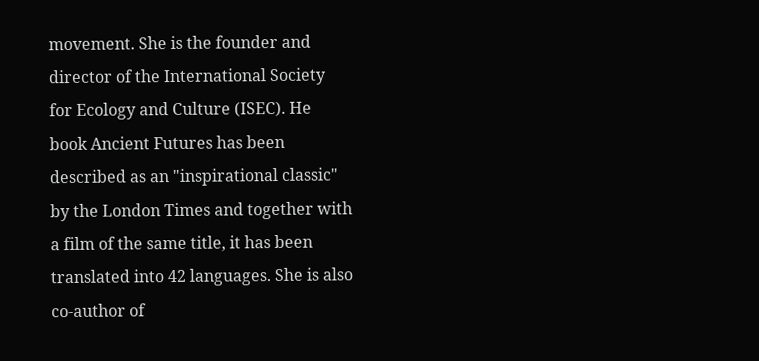movement. She is the founder and director of the International Society for Ecology and Culture (ISEC). He book Ancient Futures has been described as an "inspirational classic" by the London Times and together with a film of the same title, it has been translated into 42 languages. She is also co-author of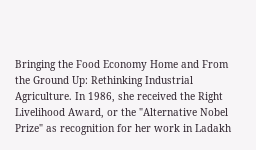Bringing the Food Economy Home and From the Ground Up: Rethinking Industrial Agriculture. In 1986, she received the Right Livelihood Award, or the "Alternative Nobel Prize" as recognition for her work in Ladakh